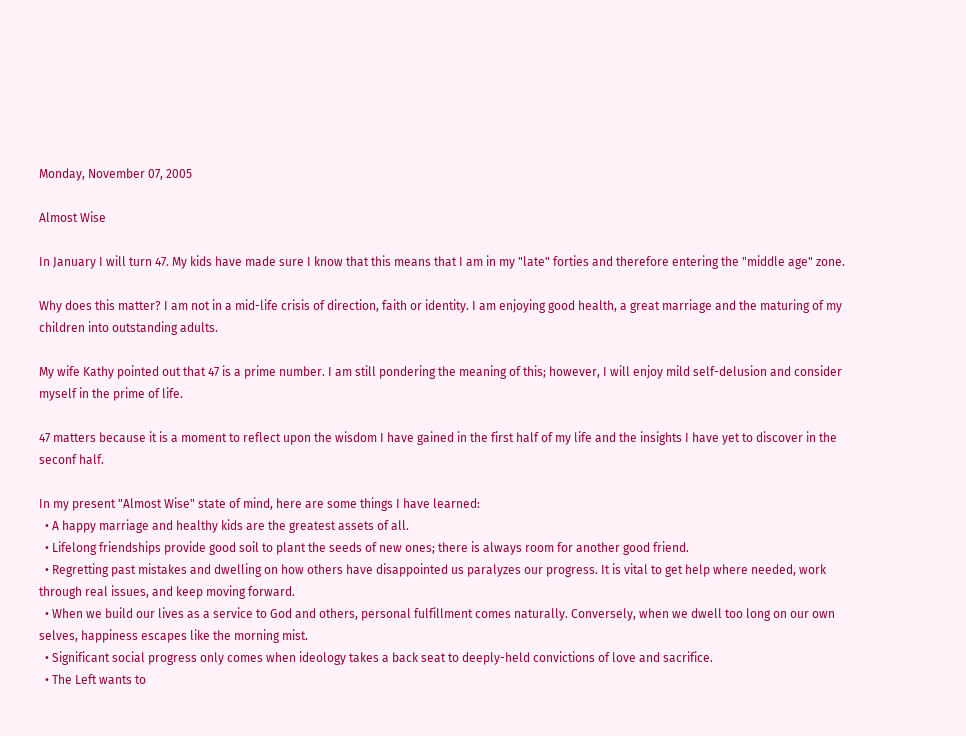Monday, November 07, 2005

Almost Wise

In January I will turn 47. My kids have made sure I know that this means that I am in my "late" forties and therefore entering the "middle age" zone.

Why does this matter? I am not in a mid-life crisis of direction, faith or identity. I am enjoying good health, a great marriage and the maturing of my children into outstanding adults.

My wife Kathy pointed out that 47 is a prime number. I am still pondering the meaning of this; however, I will enjoy mild self-delusion and consider myself in the prime of life.

47 matters because it is a moment to reflect upon the wisdom I have gained in the first half of my life and the insights I have yet to discover in the seconf half.

In my present "Almost Wise" state of mind, here are some things I have learned:
  • A happy marriage and healthy kids are the greatest assets of all.
  • Lifelong friendships provide good soil to plant the seeds of new ones; there is always room for another good friend.
  • Regretting past mistakes and dwelling on how others have disappointed us paralyzes our progress. It is vital to get help where needed, work through real issues, and keep moving forward.
  • When we build our lives as a service to God and others, personal fulfillment comes naturally. Conversely, when we dwell too long on our own selves, happiness escapes like the morning mist.
  • Significant social progress only comes when ideology takes a back seat to deeply-held convictions of love and sacrifice.
  • The Left wants to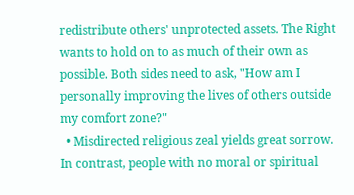redistribute others' unprotected assets. The Right wants to hold on to as much of their own as possible. Both sides need to ask, "How am I personally improving the lives of others outside my comfort zone?"
  • Misdirected religious zeal yields great sorrow. In contrast, people with no moral or spiritual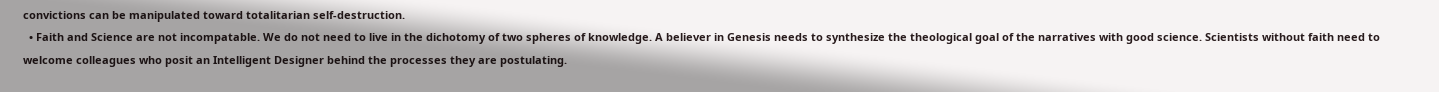convictions can be manipulated toward totalitarian self-destruction.
  • Faith and Science are not incompatable. We do not need to live in the dichotomy of two spheres of knowledge. A believer in Genesis needs to synthesize the theological goal of the narratives with good science. Scientists without faith need to welcome colleagues who posit an Intelligent Designer behind the processes they are postulating.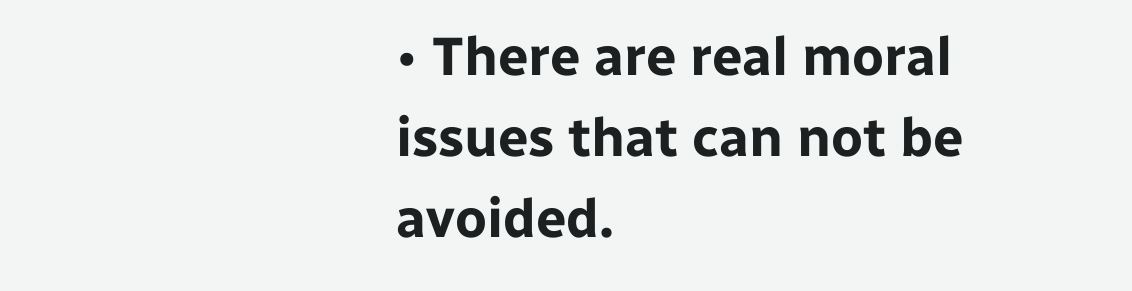• There are real moral issues that can not be avoided.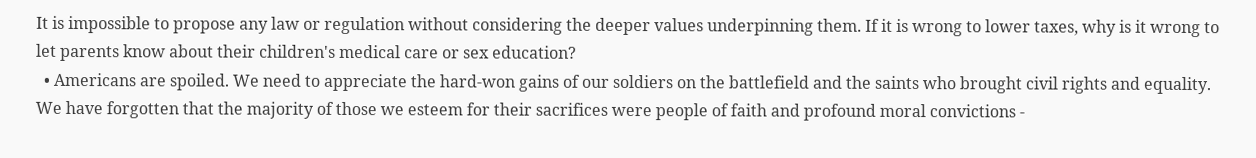It is impossible to propose any law or regulation without considering the deeper values underpinning them. If it is wrong to lower taxes, why is it wrong to let parents know about their children's medical care or sex education?
  • Americans are spoiled. We need to appreciate the hard-won gains of our soldiers on the battlefield and the saints who brought civil rights and equality. We have forgotten that the majority of those we esteem for their sacrifices were people of faith and profound moral convictions -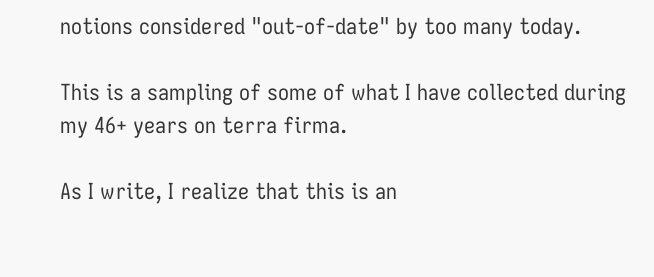notions considered "out-of-date" by too many today.

This is a sampling of some of what I have collected during my 46+ years on terra firma.

As I write, I realize that this is an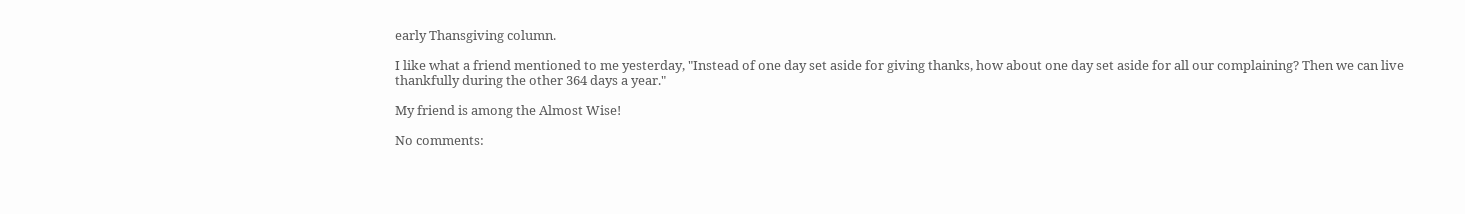early Thansgiving column.

I like what a friend mentioned to me yesterday, "Instead of one day set aside for giving thanks, how about one day set aside for all our complaining? Then we can live thankfully during the other 364 days a year."

My friend is among the Almost Wise!

No comments: